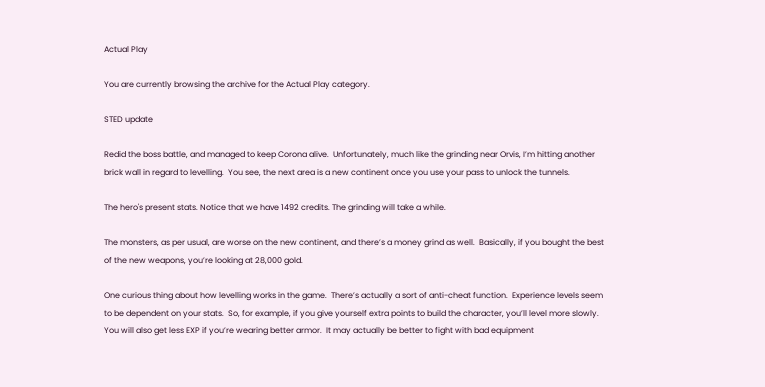Actual Play

You are currently browsing the archive for the Actual Play category.

STED update

Redid the boss battle, and managed to keep Corona alive.  Unfortunately, much like the grinding near Orvis, I’m hitting another brick wall in regard to levelling.  You see, the next area is a new continent once you use your pass to unlock the tunnels.

The hero's present stats. Notice that we have 1492 credits. The grinding will take a while.

The monsters, as per usual, are worse on the new continent, and there’s a money grind as well.  Basically, if you bought the best of the new weapons, you’re looking at 28,000 gold.

One curious thing about how levelling works in the game.  There’s actually a sort of anti-cheat function.  Experience levels seem to be dependent on your stats.  So, for example, if you give yourself extra points to build the character, you’ll level more slowly.  You will also get less EXP if you’re wearing better armor.  It may actually be better to fight with bad equipment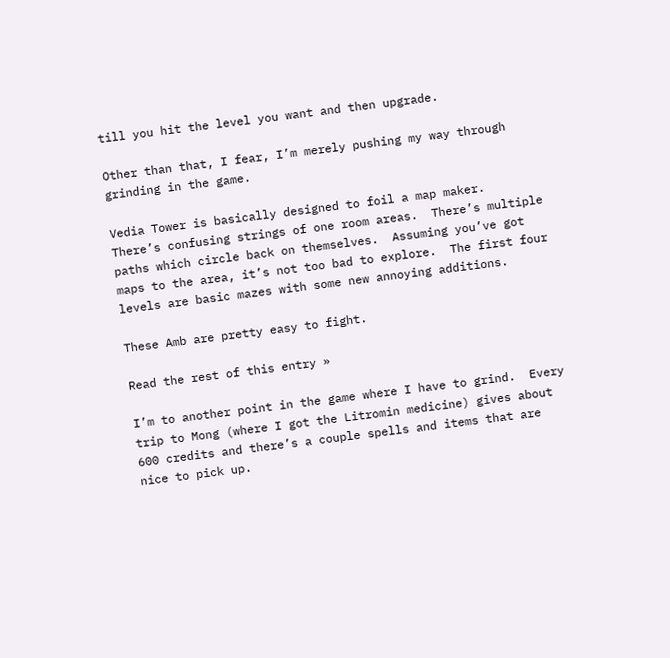till you hit the level you want and then upgrade.

Other than that, I fear, I’m merely pushing my way through grinding in the game.

Vedia Tower is basically designed to foil a map maker.  There’s confusing strings of one room areas.  There’s multiple paths which circle back on themselves.  Assuming you’ve got maps to the area, it’s not too bad to explore.  The first four levels are basic mazes with some new annoying additions.

These Amb are pretty easy to fight.

Read the rest of this entry »

I’m to another point in the game where I have to grind.  Every trip to Mong (where I got the Litromin medicine) gives about 600 credits and there’s a couple spells and items that are nice to pick up.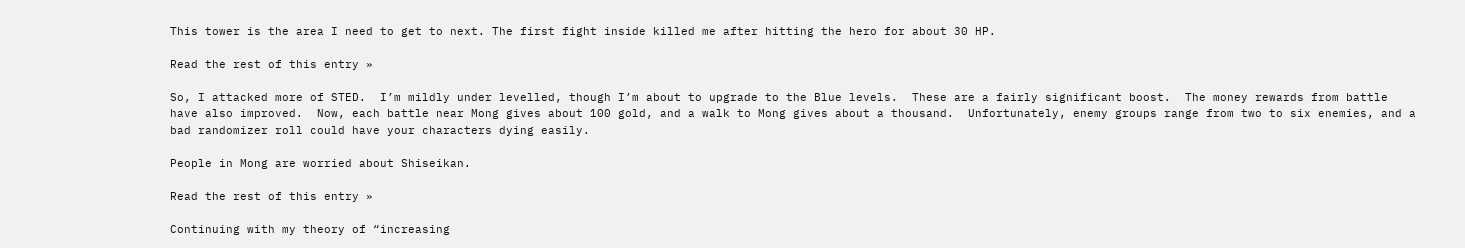This tower is the area I need to get to next. The first fight inside killed me after hitting the hero for about 30 HP.

Read the rest of this entry »

So, I attacked more of STED.  I’m mildly under levelled, though I’m about to upgrade to the Blue levels.  These are a fairly significant boost.  The money rewards from battle have also improved.  Now, each battle near Mong gives about 100 gold, and a walk to Mong gives about a thousand.  Unfortunately, enemy groups range from two to six enemies, and a bad randomizer roll could have your characters dying easily.

People in Mong are worried about Shiseikan.

Read the rest of this entry »

Continuing with my theory of “increasing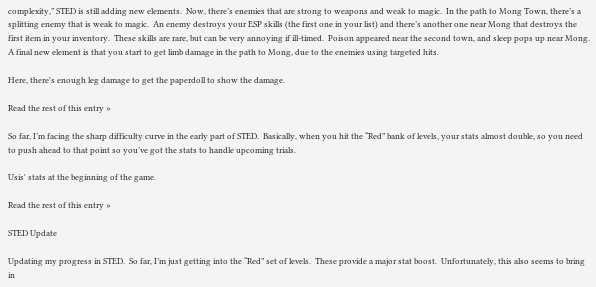complexity,” STED is still adding new elements.  Now, there’s enemies that are strong to weapons and weak to magic.  In the path to Mong Town, there’s a splitting enemy that is weak to magic.  An enemy destroys your ESP skills (the first one in your list) and there’s another one near Mong that destroys the first item in your inventory.  These skills are rare, but can be very annoying if ill-timed.  Poison appeared near the second town, and sleep pops up near Mong.  A final new element is that you start to get limb damage in the path to Mong, due to the enemies using targeted hits.

Here, there's enough leg damage to get the paperdoll to show the damage.

Read the rest of this entry »

So far, I’m facing the sharp difficulty curve in the early part of STED.  Basically, when you hit the “Red” bank of levels, your stats almost double, so you need to push ahead to that point so you’ve got the stats to handle upcoming trials.

Usis' stats at the beginning of the game.

Read the rest of this entry »

STED Update

Updating my progress in STED.  So far, I’m just getting into the “Red” set of levels.  These provide a major stat boost.  Unfortunately, this also seems to bring in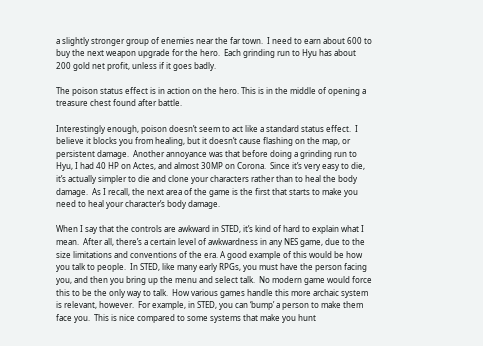a slightly stronger group of enemies near the far town.  I need to earn about 600 to buy the next weapon upgrade for the hero.  Each grinding run to Hyu has about 200 gold net profit, unless if it goes badly.

The poison status effect is in action on the hero. This is in the middle of opening a treasure chest found after battle.

Interestingly enough, poison doesn’t seem to act like a standard status effect.  I believe it blocks you from healing, but it doesn’t cause flashing on the map, or persistent damage.  Another annoyance was that before doing a grinding run to Hyu, I had 40 HP on Actes, and almost 30MP on Corona.  Since it’s very easy to die, it’s actually simpler to die and clone your characters rather than to heal the body damage.  As I recall, the next area of the game is the first that starts to make you need to heal your character’s body damage.

When I say that the controls are awkward in STED, it’s kind of hard to explain what I mean.  After all, there’s a certain level of awkwardness in any NES game, due to the size limitations and conventions of the era. A good example of this would be how you talk to people.  In STED, like many early RPGs, you must have the person facing you, and then you bring up the menu and select talk.  No modern game would force this to be the only way to talk.  How various games handle this more archaic system is relevant, however.  For example, in STED, you can ‘bump’ a person to make them face you.  This is nice compared to some systems that make you hunt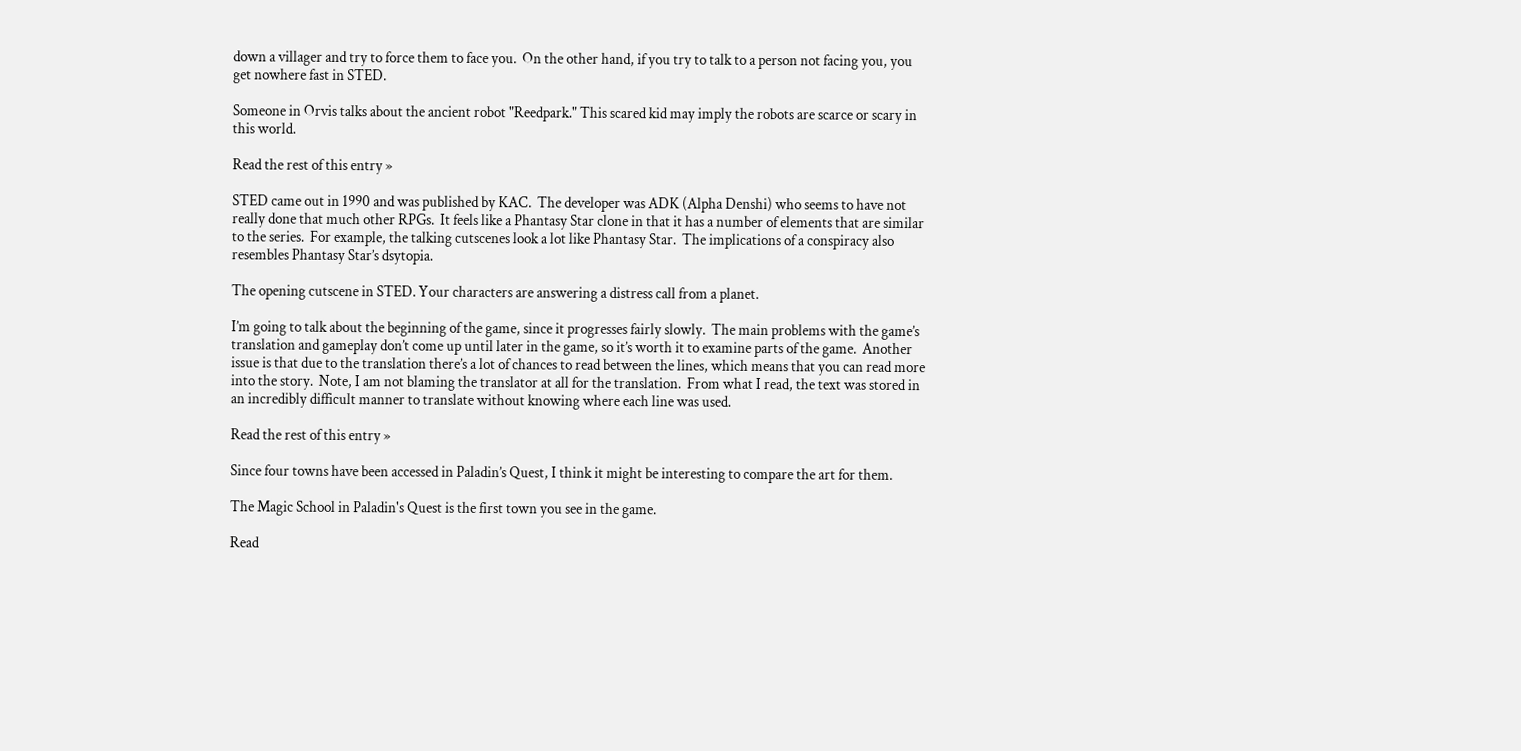down a villager and try to force them to face you.  On the other hand, if you try to talk to a person not facing you, you get nowhere fast in STED.

Someone in Orvis talks about the ancient robot "Reedpark." This scared kid may imply the robots are scarce or scary in this world.

Read the rest of this entry »

STED came out in 1990 and was published by KAC.  The developer was ADK (Alpha Denshi) who seems to have not really done that much other RPGs.  It feels like a Phantasy Star clone in that it has a number of elements that are similar to the series.  For example, the talking cutscenes look a lot like Phantasy Star.  The implications of a conspiracy also resembles Phantasy Star’s dsytopia.

The opening cutscene in STED. Your characters are answering a distress call from a planet.

I’m going to talk about the beginning of the game, since it progresses fairly slowly.  The main problems with the game’s translation and gameplay don’t come up until later in the game, so it’s worth it to examine parts of the game.  Another issue is that due to the translation there’s a lot of chances to read between the lines, which means that you can read more into the story.  Note, I am not blaming the translator at all for the translation.  From what I read, the text was stored in an incredibly difficult manner to translate without knowing where each line was used.

Read the rest of this entry »

Since four towns have been accessed in Paladin’s Quest, I think it might be interesting to compare the art for them.

The Magic School in Paladin's Quest is the first town you see in the game.

Read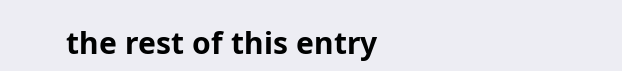the rest of this entry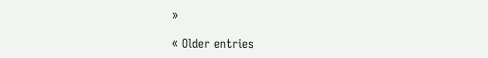»

« Older entries